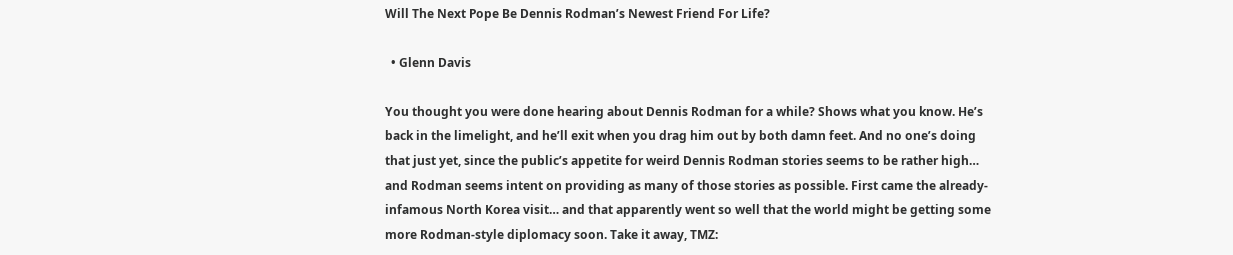Will The Next Pope Be Dennis Rodman’s Newest Friend For Life?

  • Glenn Davis

You thought you were done hearing about Dennis Rodman for a while? Shows what you know. He’s back in the limelight, and he’ll exit when you drag him out by both damn feet. And no one’s doing that just yet, since the public’s appetite for weird Dennis Rodman stories seems to be rather high… and Rodman seems intent on providing as many of those stories as possible. First came the already-infamous North Korea visit… and that apparently went so well that the world might be getting some more Rodman-style diplomacy soon. Take it away, TMZ: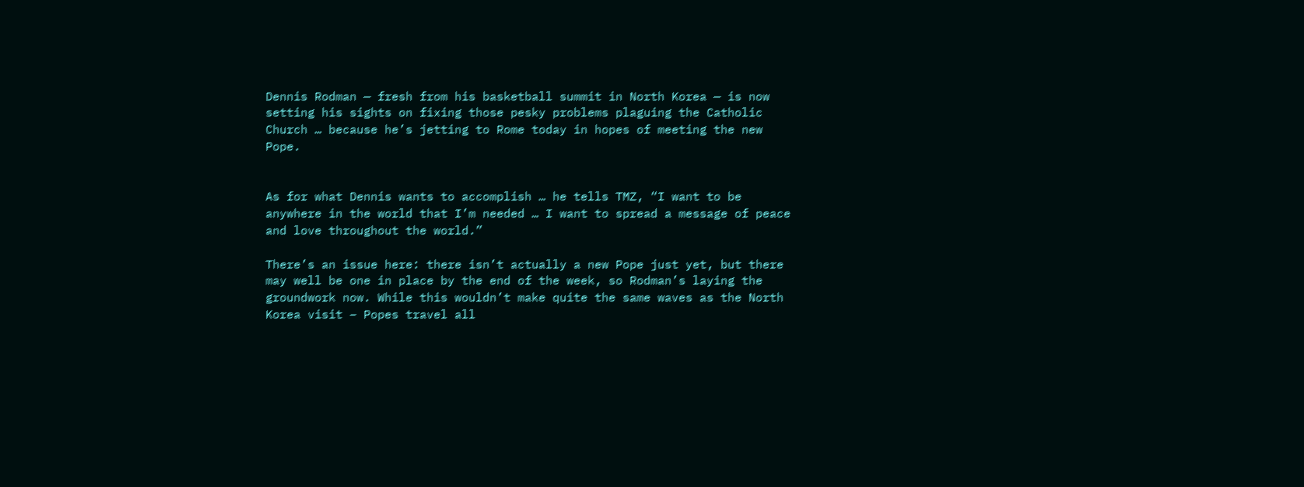Dennis Rodman — fresh from his basketball summit in North Korea — is now setting his sights on fixing those pesky problems plaguing the Catholic Church … because he’s jetting to Rome today in hopes of meeting the new Pope.


As for what Dennis wants to accomplish … he tells TMZ, “I want to be anywhere in the world that I’m needed … I want to spread a message of peace and love throughout the world.”

There’s an issue here: there isn’t actually a new Pope just yet, but there may well be one in place by the end of the week, so Rodman’s laying the groundwork now. While this wouldn’t make quite the same waves as the North Korea visit – Popes travel all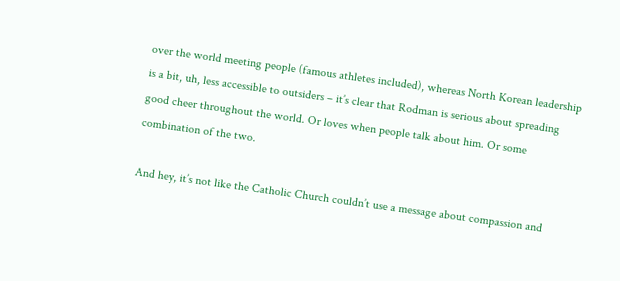over the world meeting people (famous athletes included), whereas North Korean leadership is a bit, uh, less accessible to outsiders – it’s clear that Rodman is serious about spreading good cheer throughout the world. Or loves when people talk about him. Or some combination of the two.

And hey, it’s not like the Catholic Church couldn’t use a message about compassion and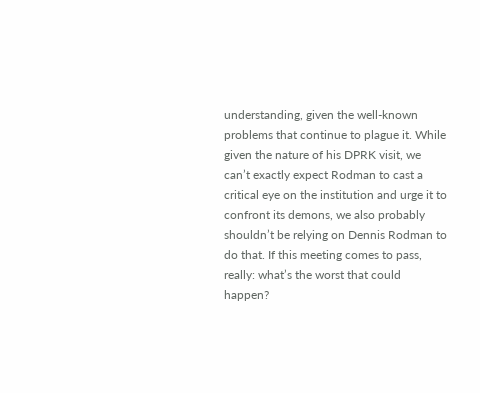understanding, given the well-known problems that continue to plague it. While given the nature of his DPRK visit, we can’t exactly expect Rodman to cast a critical eye on the institution and urge it to confront its demons, we also probably shouldn’t be relying on Dennis Rodman to do that. If this meeting comes to pass, really: what’s the worst that could happen?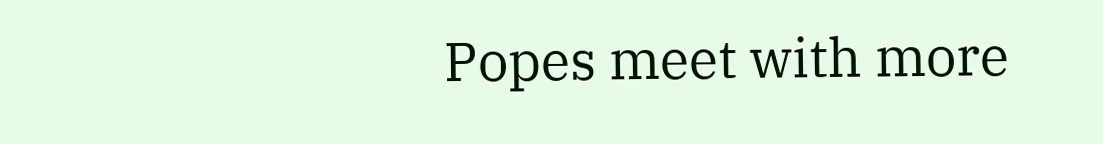Popes meet with more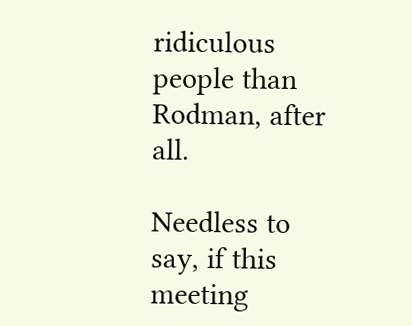ridiculous people than Rodman, after all.

Needless to say, if this meeting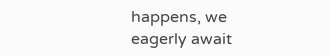happens, we eagerly await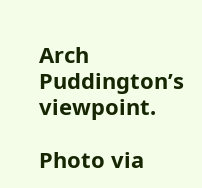Arch Puddington’s viewpoint.

Photo via